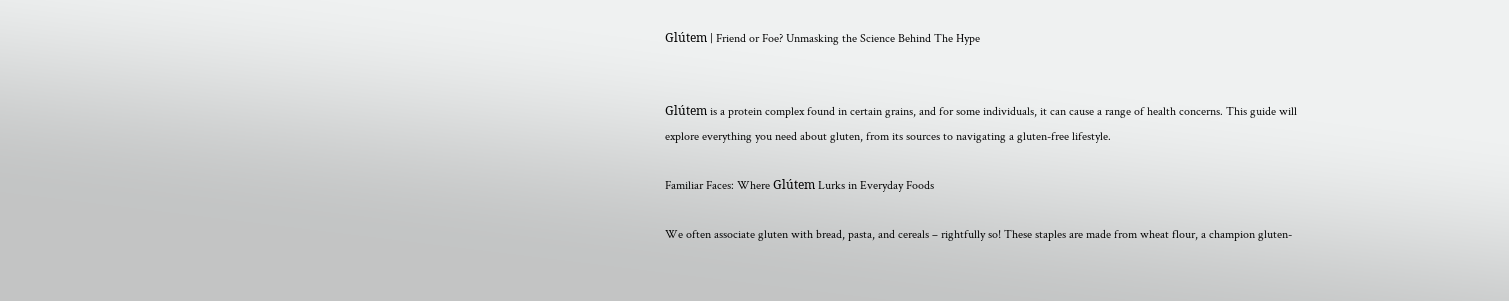Glútem | Friend or Foe? Unmasking the Science Behind The Hype


Glútem is a protein complex found in certain grains, and for some individuals, it can cause a range of health concerns. This guide will explore everything you need about gluten, from its sources to navigating a gluten-free lifestyle.

Familiar Faces: Where Glútem Lurks in Everyday Foods

We often associate gluten with bread, pasta, and cereals – rightfully so! These staples are made from wheat flour, a champion gluten-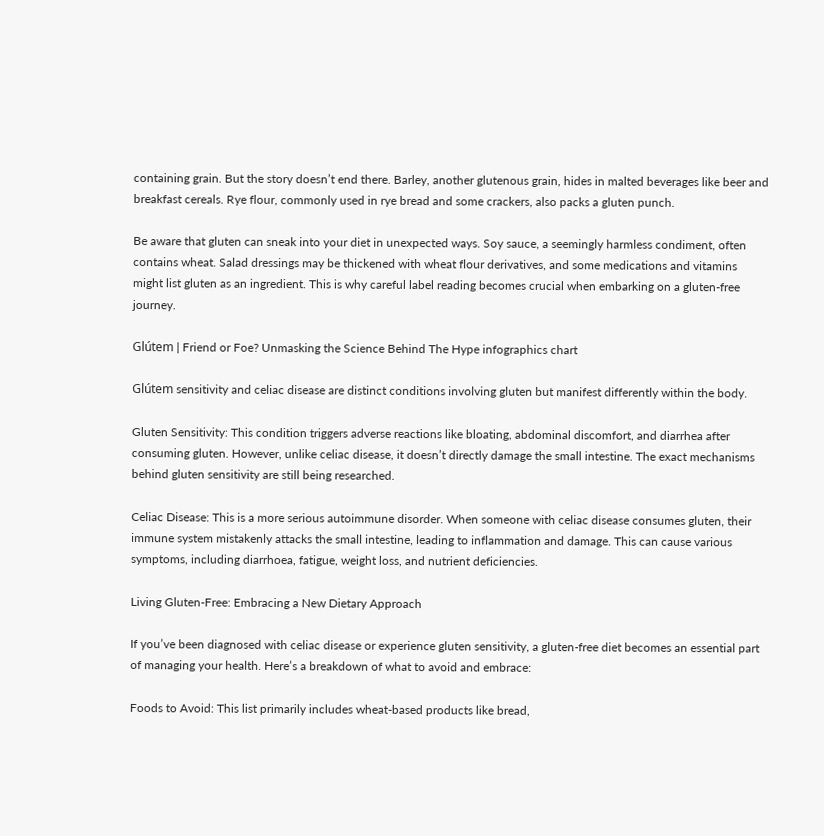containing grain. But the story doesn’t end there. Barley, another glutenous grain, hides in malted beverages like beer and breakfast cereals. Rye flour, commonly used in rye bread and some crackers, also packs a gluten punch.

Be aware that gluten can sneak into your diet in unexpected ways. Soy sauce, a seemingly harmless condiment, often contains wheat. Salad dressings may be thickened with wheat flour derivatives, and some medications and vitamins might list gluten as an ingredient. This is why careful label reading becomes crucial when embarking on a gluten-free journey.

Glútem | Friend or Foe? Unmasking the Science Behind The Hype infographics chart

Glútem sensitivity and celiac disease are distinct conditions involving gluten but manifest differently within the body.

Gluten Sensitivity: This condition triggers adverse reactions like bloating, abdominal discomfort, and diarrhea after consuming gluten. However, unlike celiac disease, it doesn’t directly damage the small intestine. The exact mechanisms behind gluten sensitivity are still being researched.

Celiac Disease: This is a more serious autoimmune disorder. When someone with celiac disease consumes gluten, their immune system mistakenly attacks the small intestine, leading to inflammation and damage. This can cause various symptoms, including diarrhoea, fatigue, weight loss, and nutrient deficiencies.

Living Gluten-Free: Embracing a New Dietary Approach

If you’ve been diagnosed with celiac disease or experience gluten sensitivity, a gluten-free diet becomes an essential part of managing your health. Here’s a breakdown of what to avoid and embrace:

Foods to Avoid: This list primarily includes wheat-based products like bread,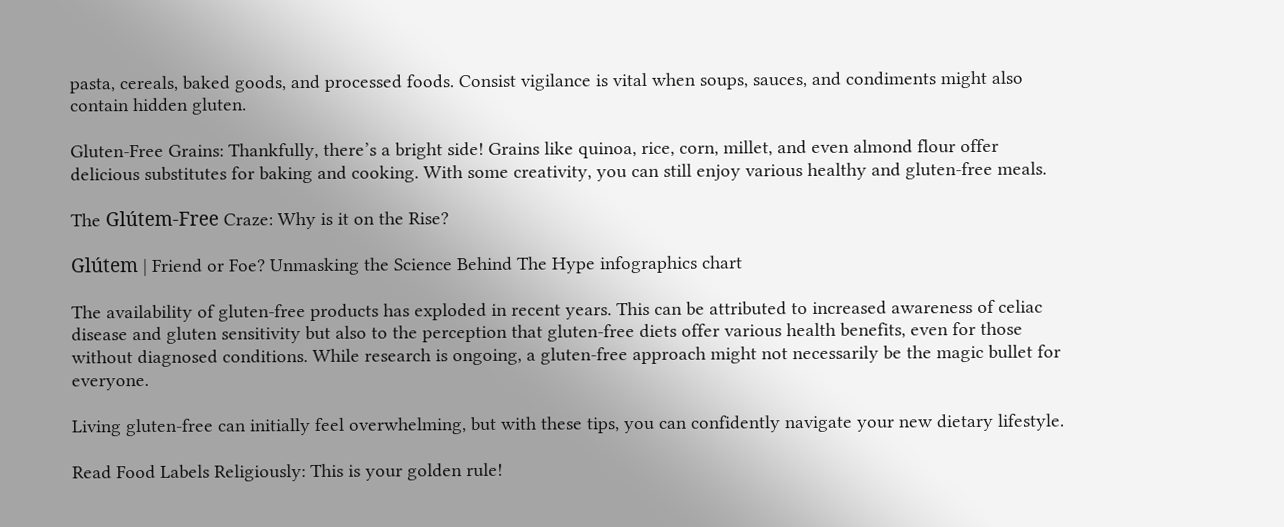pasta, cereals, baked goods, and processed foods. Consist vigilance is vital when soups, sauces, and condiments might also contain hidden gluten.

Gluten-Free Grains: Thankfully, there’s a bright side! Grains like quinoa, rice, corn, millet, and even almond flour offer delicious substitutes for baking and cooking. With some creativity, you can still enjoy various healthy and gluten-free meals.

The Glútem-Free Craze: Why is it on the Rise?

Glútem | Friend or Foe? Unmasking the Science Behind The Hype infographics chart

The availability of gluten-free products has exploded in recent years. This can be attributed to increased awareness of celiac disease and gluten sensitivity but also to the perception that gluten-free diets offer various health benefits, even for those without diagnosed conditions. While research is ongoing, a gluten-free approach might not necessarily be the magic bullet for everyone.

Living gluten-free can initially feel overwhelming, but with these tips, you can confidently navigate your new dietary lifestyle.

Read Food Labels Religiously: This is your golden rule!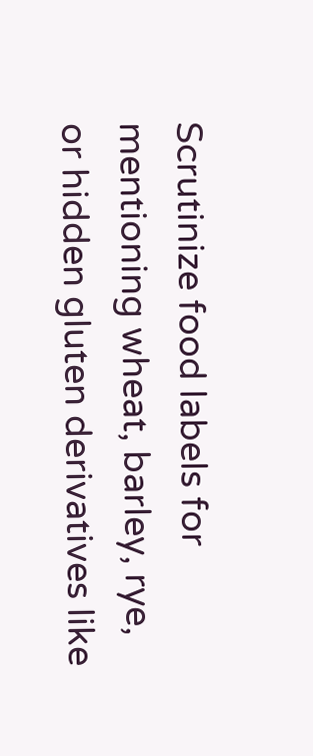Scrutinize food labels for mentioning wheat, barley, rye, or hidden gluten derivatives like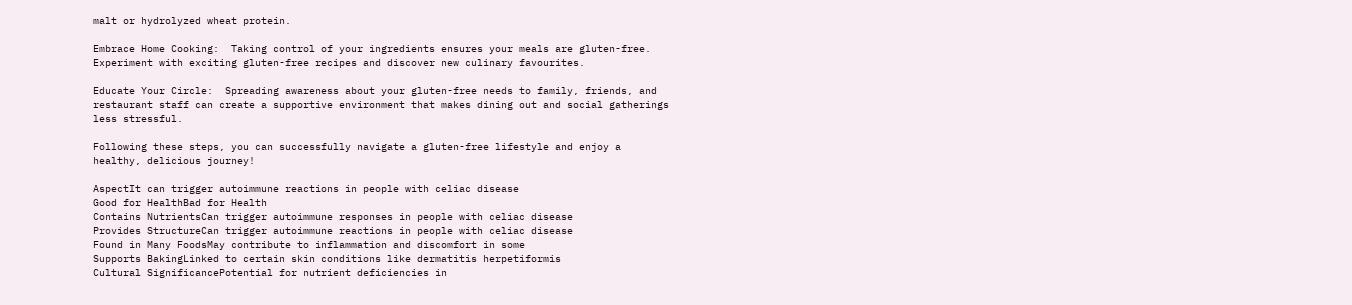malt or hydrolyzed wheat protein.

Embrace Home Cooking:  Taking control of your ingredients ensures your meals are gluten-free. Experiment with exciting gluten-free recipes and discover new culinary favourites.

Educate Your Circle:  Spreading awareness about your gluten-free needs to family, friends, and restaurant staff can create a supportive environment that makes dining out and social gatherings less stressful.

Following these steps, you can successfully navigate a gluten-free lifestyle and enjoy a healthy, delicious journey!

AspectIt can trigger autoimmune reactions in people with celiac disease
Good for HealthBad for Health
Contains NutrientsCan trigger autoimmune responses in people with celiac disease
Provides StructureCan trigger autoimmune reactions in people with celiac disease
Found in Many FoodsMay contribute to inflammation and discomfort in some
Supports BakingLinked to certain skin conditions like dermatitis herpetiformis
Cultural SignificancePotential for nutrient deficiencies in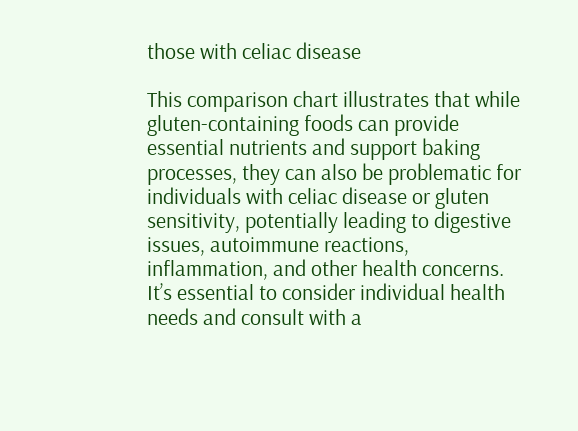those with celiac disease

This comparison chart illustrates that while gluten-containing foods can provide essential nutrients and support baking processes, they can also be problematic for individuals with celiac disease or gluten sensitivity, potentially leading to digestive issues, autoimmune reactions, inflammation, and other health concerns. It’s essential to consider individual health needs and consult with a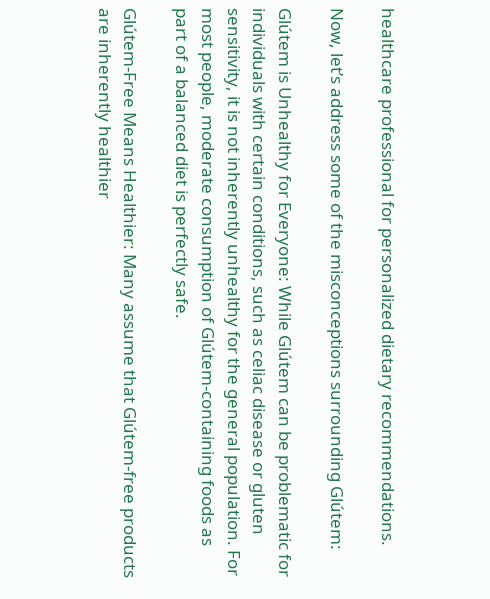healthcare professional for personalized dietary recommendations.

Now, let’s address some of the misconceptions surrounding Glútem:

Glútem is Unhealthy for Everyone: While Glútem can be problematic for individuals with certain conditions, such as celiac disease or gluten sensitivity, it is not inherently unhealthy for the general population. For most people, moderate consumption of Glútem-containing foods as part of a balanced diet is perfectly safe.

Glútem-Free Means Healthier: Many assume that Glútem-free products are inherently healthier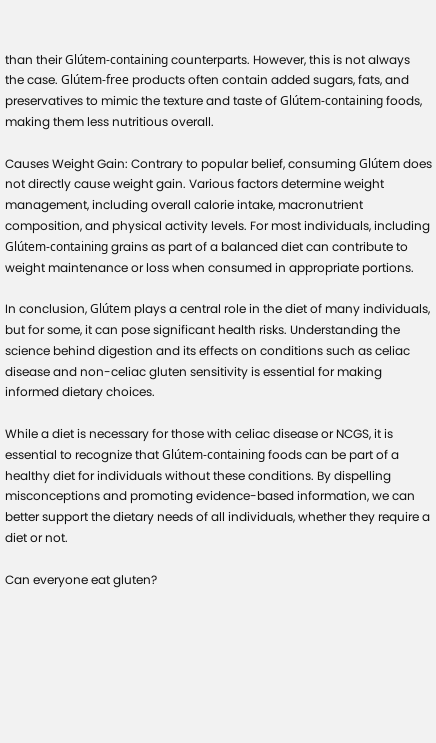than their Glútem-containing counterparts. However, this is not always the case. Glútem-free products often contain added sugars, fats, and preservatives to mimic the texture and taste of Glútem-containing foods, making them less nutritious overall.

Causes Weight Gain: Contrary to popular belief, consuming Glútem does not directly cause weight gain. Various factors determine weight management, including overall calorie intake, macronutrient composition, and physical activity levels. For most individuals, including Glútem-containing grains as part of a balanced diet can contribute to weight maintenance or loss when consumed in appropriate portions.

In conclusion, Glútem plays a central role in the diet of many individuals, but for some, it can pose significant health risks. Understanding the science behind digestion and its effects on conditions such as celiac disease and non-celiac gluten sensitivity is essential for making informed dietary choices.

While a diet is necessary for those with celiac disease or NCGS, it is essential to recognize that Glútem-containing foods can be part of a healthy diet for individuals without these conditions. By dispelling misconceptions and promoting evidence-based information, we can better support the dietary needs of all individuals, whether they require a diet or not.

Can everyone eat gluten?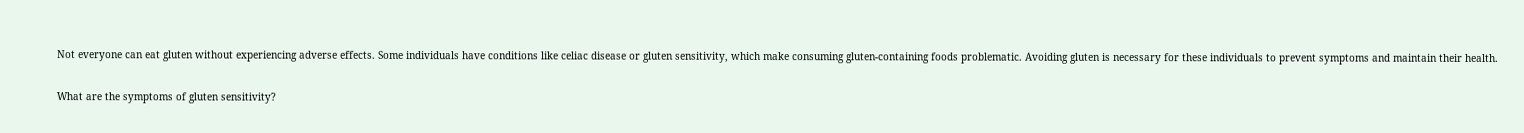Not everyone can eat gluten without experiencing adverse effects. Some individuals have conditions like celiac disease or gluten sensitivity, which make consuming gluten-containing foods problematic. Avoiding gluten is necessary for these individuals to prevent symptoms and maintain their health.

What are the symptoms of gluten sensitivity?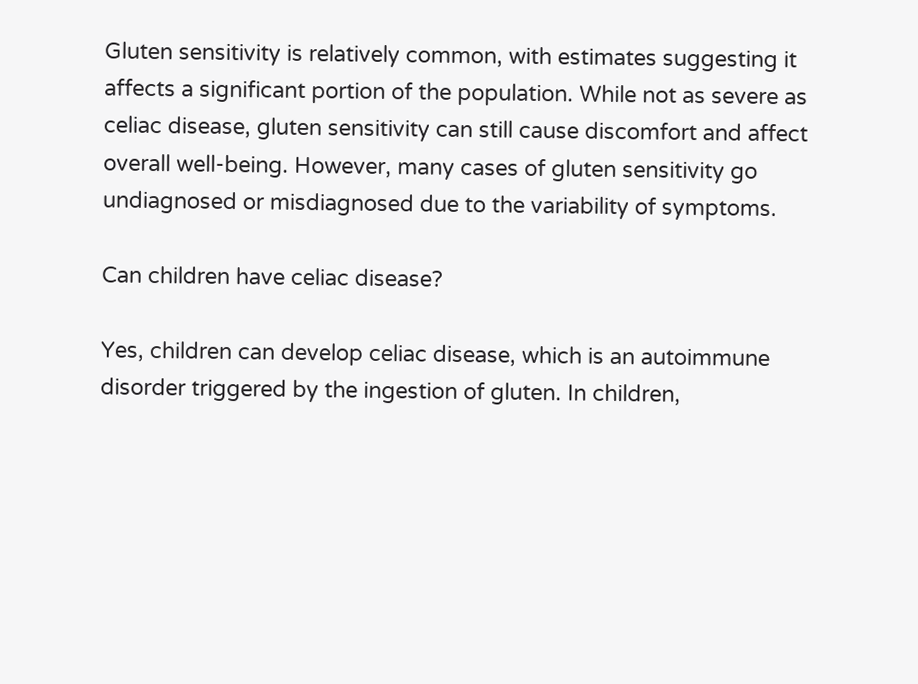Gluten sensitivity is relatively common, with estimates suggesting it affects a significant portion of the population. While not as severe as celiac disease, gluten sensitivity can still cause discomfort and affect overall well-being. However, many cases of gluten sensitivity go undiagnosed or misdiagnosed due to the variability of symptoms.

Can children have celiac disease?

Yes, children can develop celiac disease, which is an autoimmune disorder triggered by the ingestion of gluten. In children,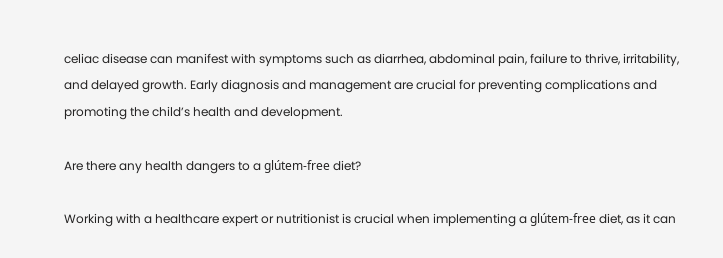celiac disease can manifest with symptoms such as diarrhea, abdominal pain, failure to thrive, irritability, and delayed growth. Early diagnosis and management are crucial for preventing complications and promoting the child’s health and development.

Are there any health dangers to a glútem-free diet?

Working with a healthcare expert or nutritionist is crucial when implementing a glútem-free diet, as it can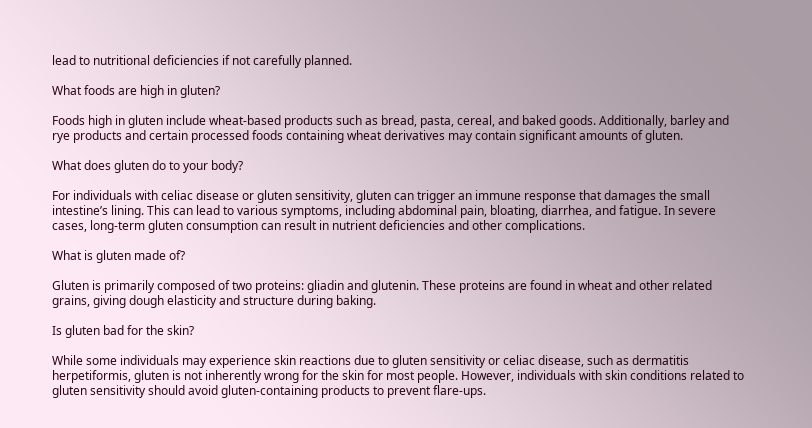lead to nutritional deficiencies if not carefully planned.

What foods are high in gluten?

Foods high in gluten include wheat-based products such as bread, pasta, cereal, and baked goods. Additionally, barley and rye products and certain processed foods containing wheat derivatives may contain significant amounts of gluten.

What does gluten do to your body?

For individuals with celiac disease or gluten sensitivity, gluten can trigger an immune response that damages the small intestine’s lining. This can lead to various symptoms, including abdominal pain, bloating, diarrhea, and fatigue. In severe cases, long-term gluten consumption can result in nutrient deficiencies and other complications.

What is gluten made of?

Gluten is primarily composed of two proteins: gliadin and glutenin. These proteins are found in wheat and other related grains, giving dough elasticity and structure during baking.

Is gluten bad for the skin?

While some individuals may experience skin reactions due to gluten sensitivity or celiac disease, such as dermatitis herpetiformis, gluten is not inherently wrong for the skin for most people. However, individuals with skin conditions related to gluten sensitivity should avoid gluten-containing products to prevent flare-ups.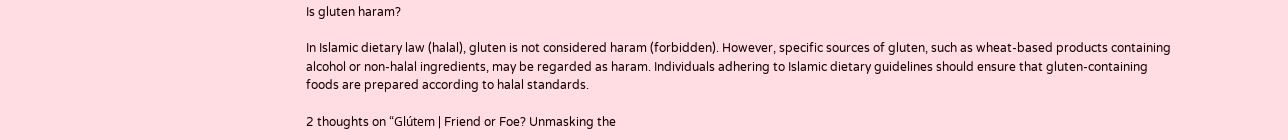Is gluten haram?

In Islamic dietary law (halal), gluten is not considered haram (forbidden). However, specific sources of gluten, such as wheat-based products containing alcohol or non-halal ingredients, may be regarded as haram. Individuals adhering to Islamic dietary guidelines should ensure that gluten-containing foods are prepared according to halal standards.

2 thoughts on “Glútem | Friend or Foe? Unmasking the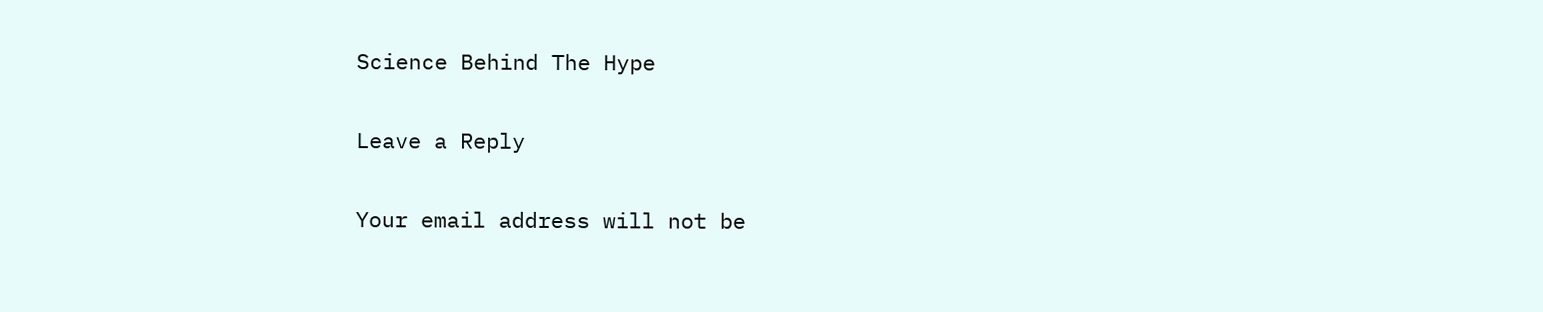Science Behind The Hype

Leave a Reply

Your email address will not be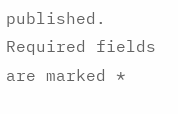published. Required fields are marked *